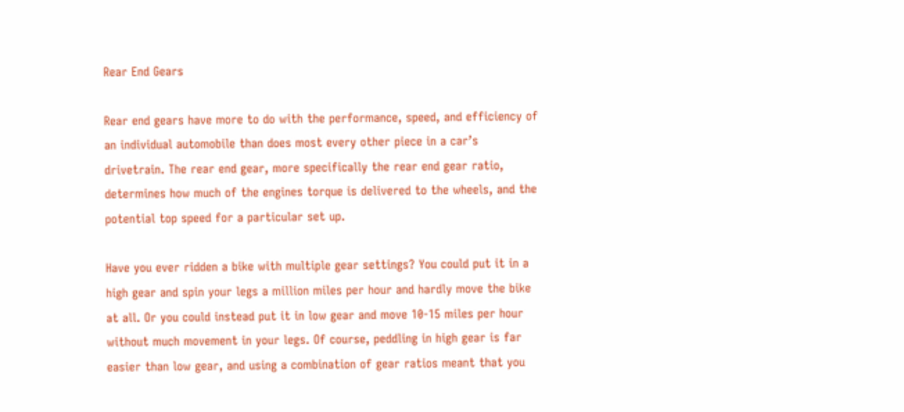Rear End Gears

Rear end gears have more to do with the performance, speed, and efficiency of an individual automobile than does most every other piece in a car’s drivetrain. The rear end gear, more specifically the rear end gear ratio, determines how much of the engines torque is delivered to the wheels, and the potential top speed for a particular set up.

Have you ever ridden a bike with multiple gear settings? You could put it in a high gear and spin your legs a million miles per hour and hardly move the bike at all. Or you could instead put it in low gear and move 10-15 miles per hour without much movement in your legs. Of course, peddling in high gear is far easier than low gear, and using a combination of gear ratios meant that you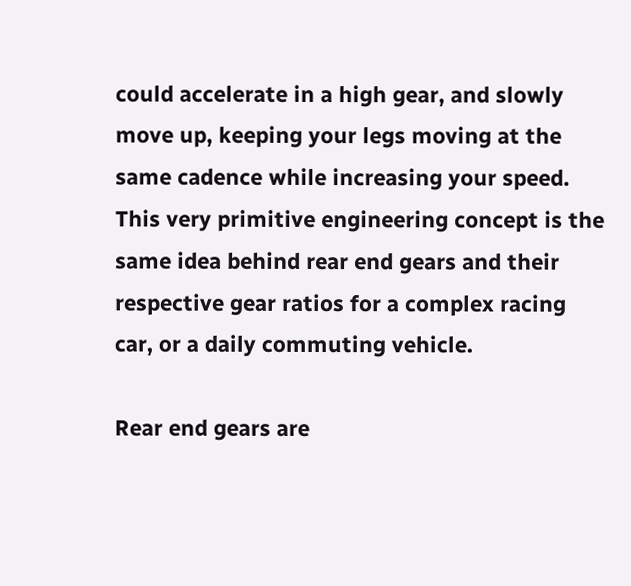could accelerate in a high gear, and slowly move up, keeping your legs moving at the same cadence while increasing your speed. This very primitive engineering concept is the same idea behind rear end gears and their respective gear ratios for a complex racing car, or a daily commuting vehicle.

Rear end gears are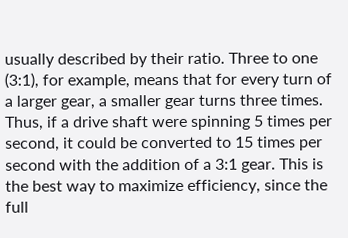usually described by their ratio. Three to one (3:1), for example, means that for every turn of a larger gear, a smaller gear turns three times. Thus, if a drive shaft were spinning 5 times per second, it could be converted to 15 times per second with the addition of a 3:1 gear. This is the best way to maximize efficiency, since the full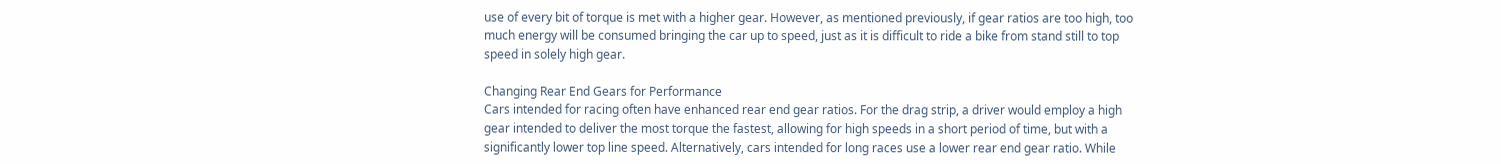use of every bit of torque is met with a higher gear. However, as mentioned previously, if gear ratios are too high, too much energy will be consumed bringing the car up to speed, just as it is difficult to ride a bike from stand still to top speed in solely high gear.

Changing Rear End Gears for Performance
Cars intended for racing often have enhanced rear end gear ratios. For the drag strip, a driver would employ a high gear intended to deliver the most torque the fastest, allowing for high speeds in a short period of time, but with a significantly lower top line speed. Alternatively, cars intended for long races use a lower rear end gear ratio. While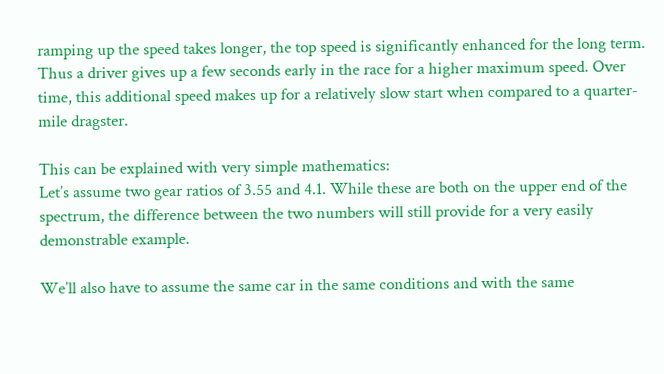ramping up the speed takes longer, the top speed is significantly enhanced for the long term. Thus a driver gives up a few seconds early in the race for a higher maximum speed. Over time, this additional speed makes up for a relatively slow start when compared to a quarter-mile dragster.

This can be explained with very simple mathematics:
Let’s assume two gear ratios of 3.55 and 4.1. While these are both on the upper end of the spectrum, the difference between the two numbers will still provide for a very easily demonstrable example.

We’ll also have to assume the same car in the same conditions and with the same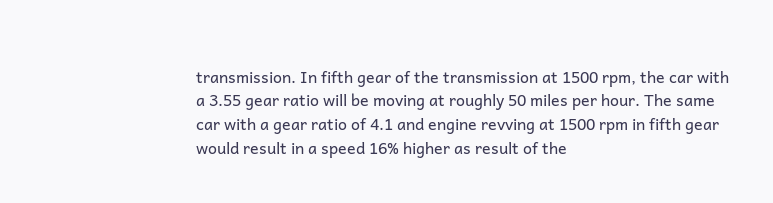transmission. In fifth gear of the transmission at 1500 rpm, the car with a 3.55 gear ratio will be moving at roughly 50 miles per hour. The same car with a gear ratio of 4.1 and engine revving at 1500 rpm in fifth gear would result in a speed 16% higher as result of the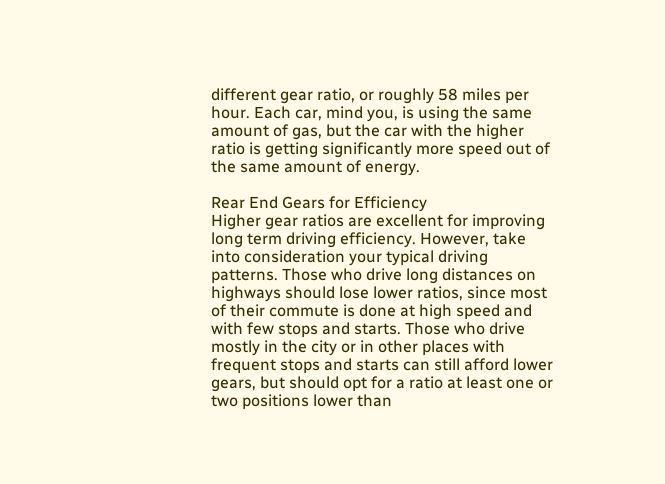different gear ratio, or roughly 58 miles per hour. Each car, mind you, is using the same amount of gas, but the car with the higher ratio is getting significantly more speed out of the same amount of energy.

Rear End Gears for Efficiency
Higher gear ratios are excellent for improving long term driving efficiency. However, take into consideration your typical driving patterns. Those who drive long distances on highways should lose lower ratios, since most of their commute is done at high speed and with few stops and starts. Those who drive mostly in the city or in other places with frequent stops and starts can still afford lower gears, but should opt for a ratio at least one or two positions lower than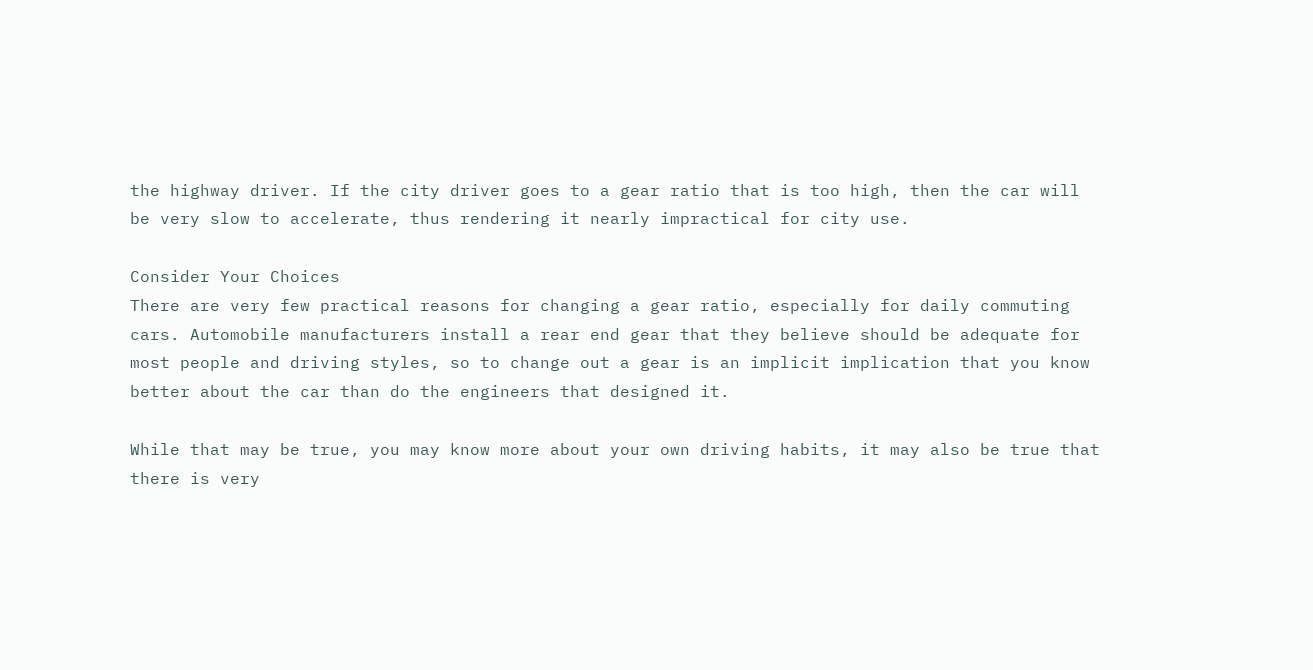the highway driver. If the city driver goes to a gear ratio that is too high, then the car will be very slow to accelerate, thus rendering it nearly impractical for city use.

Consider Your Choices
There are very few practical reasons for changing a gear ratio, especially for daily commuting cars. Automobile manufacturers install a rear end gear that they believe should be adequate for most people and driving styles, so to change out a gear is an implicit implication that you know better about the car than do the engineers that designed it.

While that may be true, you may know more about your own driving habits, it may also be true that there is very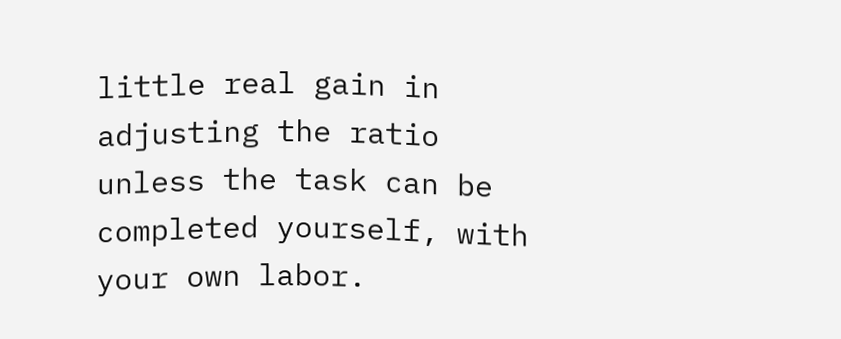little real gain in adjusting the ratio unless the task can be completed yourself, with your own labor.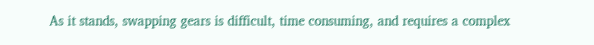As it stands, swapping gears is difficult, time consuming, and requires a complex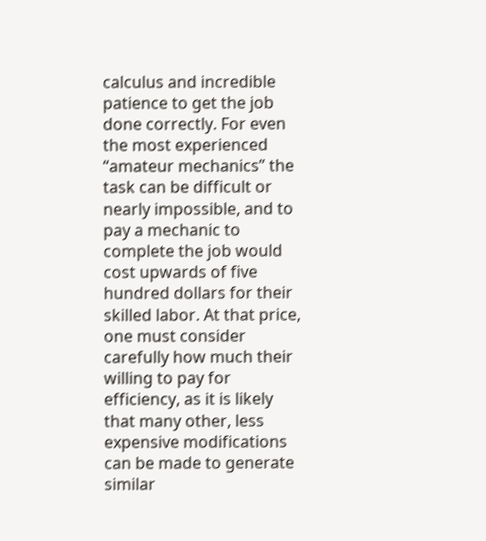calculus and incredible patience to get the job done correctly. For even the most experienced “amateur mechanics” the task can be difficult or nearly impossible, and to pay a mechanic to complete the job would cost upwards of five hundred dollars for their skilled labor. At that price, one must consider carefully how much their willing to pay for efficiency, as it is likely that many other, less expensive modifications can be made to generate similar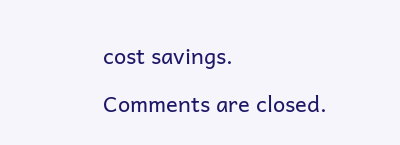cost savings.

Comments are closed.